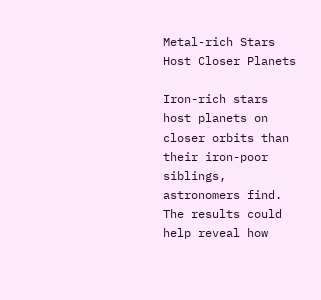Metal-rich Stars Host Closer Planets

Iron-rich stars host planets on closer orbits than their iron-poor siblings, astronomers find. The results could help reveal how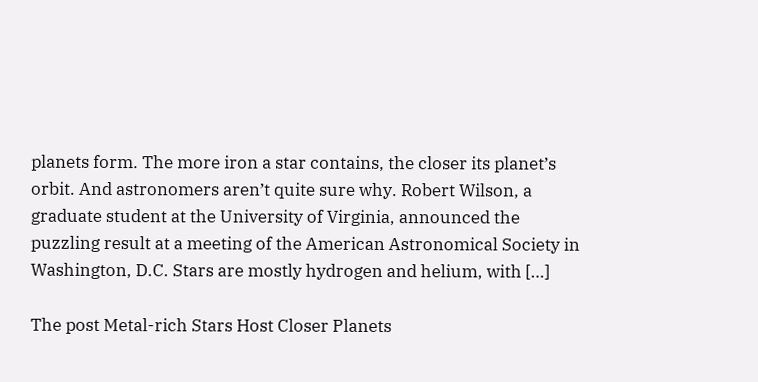planets form. The more iron a star contains, the closer its planet’s orbit. And astronomers aren’t quite sure why. Robert Wilson, a graduate student at the University of Virginia, announced the puzzling result at a meeting of the American Astronomical Society in Washington, D.C. Stars are mostly hydrogen and helium, with […]

The post Metal-rich Stars Host Closer Planets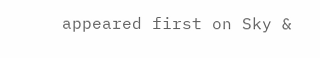appeared first on Sky &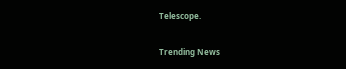Telescope.

Trending News